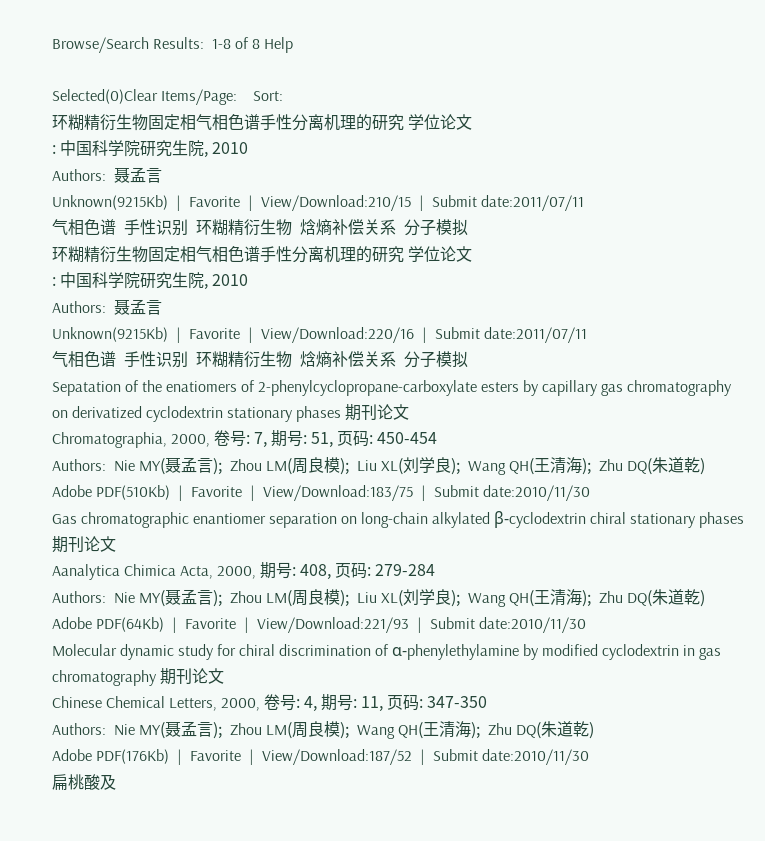Browse/Search Results:  1-8 of 8 Help

Selected(0)Clear Items/Page:    Sort:
环糊精衍生物固定相气相色谱手性分离机理的研究 学位论文
: 中国科学院研究生院, 2010
Authors:  聂孟言
Unknown(9215Kb)  |  Favorite  |  View/Download:210/15  |  Submit date:2011/07/11
气相色谱  手性识别  环糊精衍生物  焓熵补偿关系  分子模拟
环糊精衍生物固定相气相色谱手性分离机理的研究 学位论文
: 中国科学院研究生院, 2010
Authors:  聂孟言
Unknown(9215Kb)  |  Favorite  |  View/Download:220/16  |  Submit date:2011/07/11
气相色谱  手性识别  环糊精衍生物  焓熵补偿关系  分子模拟
Sepatation of the enatiomers of 2-phenylcyclopropane-carboxylate esters by capillary gas chromatography on derivatized cyclodextrin stationary phases 期刊论文
Chromatographia, 2000, 卷号: 7, 期号: 51, 页码: 450-454
Authors:  Nie MY(聂孟言);  Zhou LM(周良模);  Liu XL(刘学良);  Wang QH(王清海);  Zhu DQ(朱道乾)
Adobe PDF(510Kb)  |  Favorite  |  View/Download:183/75  |  Submit date:2010/11/30
Gas chromatographic enantiomer separation on long-chain alkylated β-cyclodextrin chiral stationary phases 期刊论文
Aanalytica Chimica Acta, 2000, 期号: 408, 页码: 279-284
Authors:  Nie MY(聂孟言);  Zhou LM(周良模);  Liu XL(刘学良);  Wang QH(王清海);  Zhu DQ(朱道乾)
Adobe PDF(64Kb)  |  Favorite  |  View/Download:221/93  |  Submit date:2010/11/30
Molecular dynamic study for chiral discrimination of α-phenylethylamine by modified cyclodextrin in gas chromatography 期刊论文
Chinese Chemical Letters, 2000, 卷号: 4, 期号: 11, 页码: 347-350
Authors:  Nie MY(聂孟言);  Zhou LM(周良模);  Wang QH(王清海);  Zhu DQ(朱道乾)
Adobe PDF(176Kb)  |  Favorite  |  View/Download:187/52  |  Submit date:2010/11/30
扁桃酸及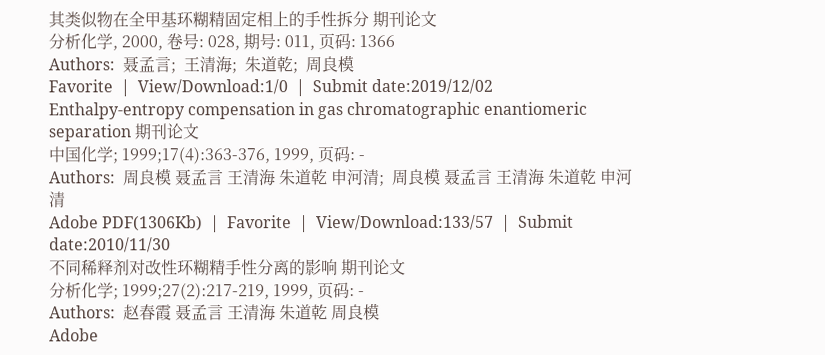其类似物在全甲基环糊精固定相上的手性拆分 期刊论文
分析化学, 2000, 卷号: 028, 期号: 011, 页码: 1366
Authors:  聂孟言;  王清海;  朱道乾;  周良模
Favorite  |  View/Download:1/0  |  Submit date:2019/12/02
Enthalpy-entropy compensation in gas chromatographic enantiomeric separation 期刊论文
中国化学; 1999;17(4):363-376, 1999, 页码: -
Authors:  周良模 聂孟言 王清海 朱道乾 申河清;  周良模 聂孟言 王清海 朱道乾 申河清
Adobe PDF(1306Kb)  |  Favorite  |  View/Download:133/57  |  Submit date:2010/11/30
不同稀释剂对改性环糊精手性分离的影响 期刊论文
分析化学; 1999;27(2):217-219, 1999, 页码: -
Authors:  赵春霞 聂孟言 王清海 朱道乾 周良模
Adobe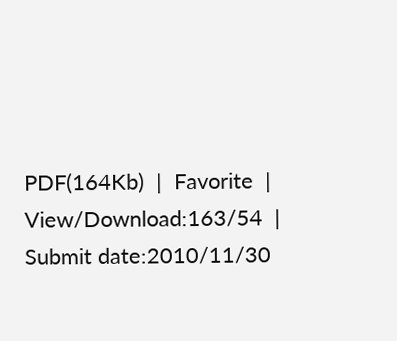PDF(164Kb)  |  Favorite  |  View/Download:163/54  |  Submit date:2010/11/30